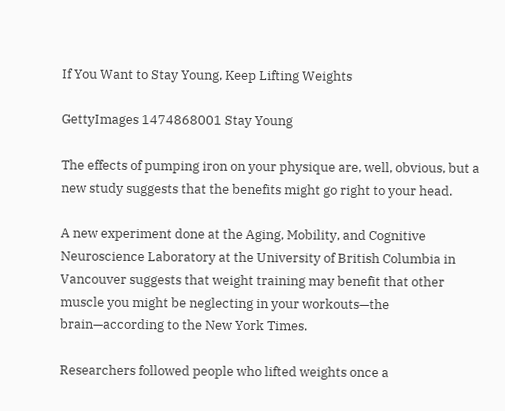If You Want to Stay Young, Keep Lifting Weights

GettyImages 1474868001 Stay Young

The effects of pumping iron on your physique are, well, obvious, but a new study suggests that the benefits might go right to your head.

A new experiment done at the Aging, Mobility, and Cognitive Neuroscience Laboratory at the University of British Columbia in Vancouver suggests that weight training may benefit that other muscle you might be neglecting in your workouts—the brain—according to the New York Times.

Researchers followed people who lifted weights once a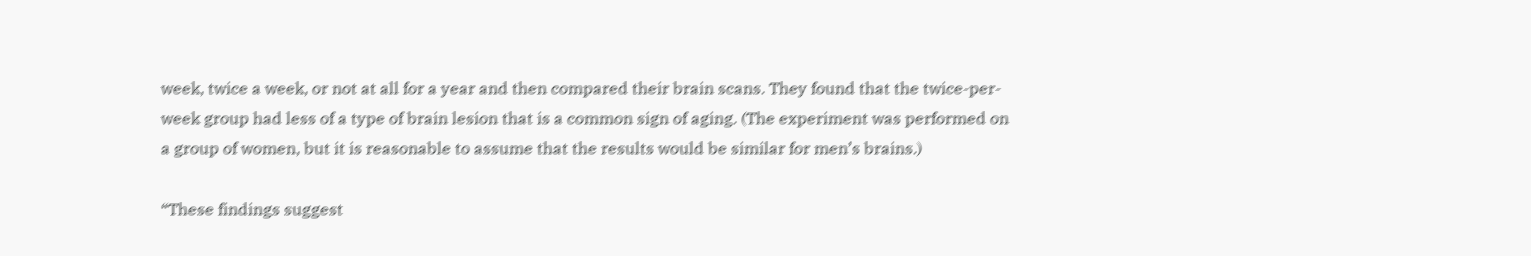week, twice a week, or not at all for a year and then compared their brain scans. They found that the twice-per-week group had less of a type of brain lesion that is a common sign of aging. (The experiment was performed on a group of women, but it is reasonable to assume that the results would be similar for men’s brains.)

“These findings suggest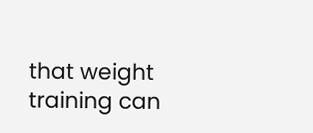that weight training can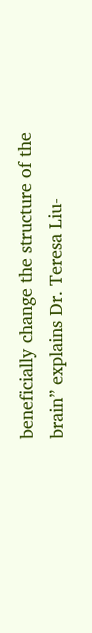beneficially change the structure of the brain” explains Dr. Teresa Liu-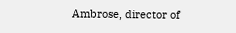Ambrose, director of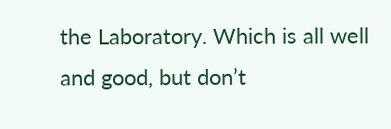the Laboratory. Which is all well and good, but don’t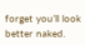forget you’ll look better naked.